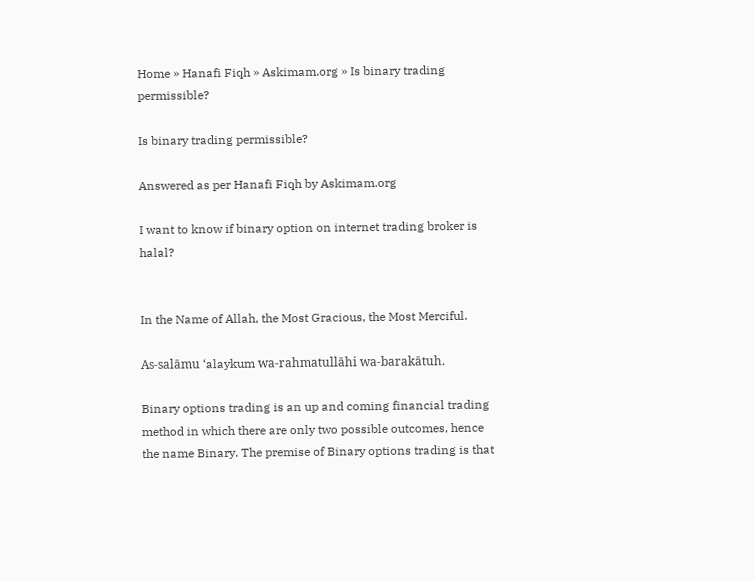Home » Hanafi Fiqh » Askimam.org » Is binary trading permissible?

Is binary trading permissible?

Answered as per Hanafi Fiqh by Askimam.org

I want to know if binary option on internet trading broker is halal?


In the Name of Allah, the Most Gracious, the Most Merciful.

As-salāmu ‘alaykum wa-rahmatullāhi wa-barakātuh.

Binary options trading is an up and coming financial trading method in which there are only two possible outcomes, hence the name Binary. The premise of Binary options trading is that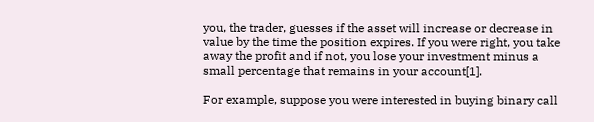you, the trader, guesses if the asset will increase or decrease in value by the time the position expires. If you were right, you take away the profit and if not, you lose your investment minus a small percentage that remains in your account[1].

For example, suppose you were interested in buying binary call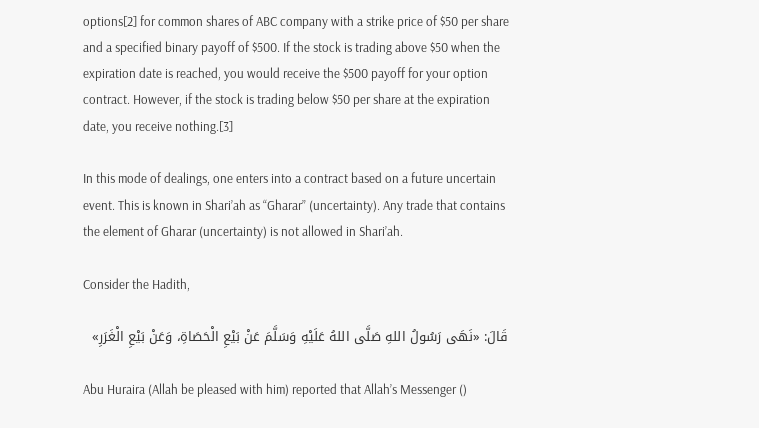options[2] for common shares of ABC company with a strike price of $50 per share and a specified binary payoff of $500. If the stock is trading above $50 when the expiration date is reached, you would receive the $500 payoff for your option contract. However, if the stock is trading below $50 per share at the expiration date, you receive nothing.[3]

In this mode of dealings, one enters into a contract based on a future uncertain event. This is known in Shari’ah as “Gharar” (uncertainty). Any trade that contains the element of Gharar (uncertainty) is not allowed in Shari’ah.

Consider the Hadith,

قَالَ: «نَهَى رَسُولُ اللهِ صَلَّى اللهُ عَلَيْهِ وَسَلَّمَ عَنْ بَيْعِ الْحَصَاةِ، وَعَنْ بَيْعِ الْغَرَرِ»

Abu Huraira (Allah be pleased with him) reported that Allah’s Messenger ()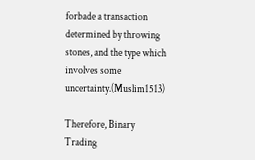forbade a transaction determined by throwing stones, and the type which involves some uncertainty.(Muslim1513)

Therefore, Binary Trading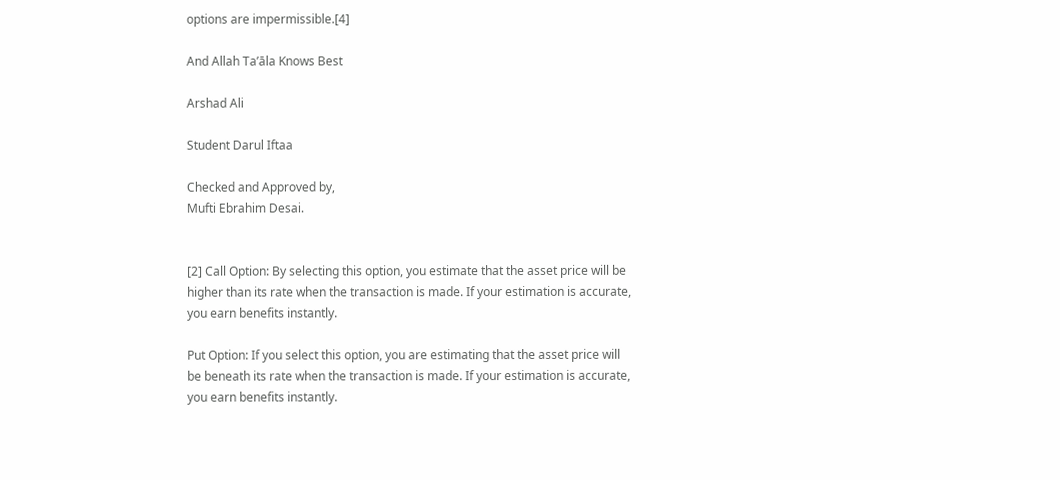options are impermissible.[4]

And Allah Ta’āla Knows Best

Arshad Ali

Student Darul Iftaa

Checked and Approved by,
Mufti Ebrahim Desai.


[2] Call Option: By selecting this option, you estimate that the asset price will be higher than its rate when the transaction is made. If your estimation is accurate, you earn benefits instantly.

Put Option: If you select this option, you are estimating that the asset price will be beneath its rate when the transaction is made. If your estimation is accurate, you earn benefits instantly.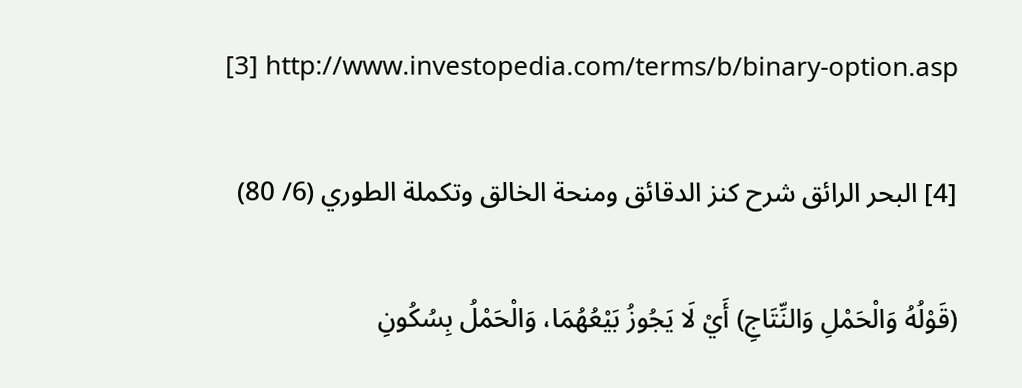[3] http://www.investopedia.com/terms/b/binary-option.asp

[4] البحر الرائق شرح كنز الدقائق ومنحة الخالق وتكملة الطوري (6/ 80)

(قَوْلُهُ وَالْحَمْلِ وَالنِّتَاجِ) أَيْ لَا يَجُوزُ بَيْعُهُمَا، وَالْحَمْلُ بِسُكُونِ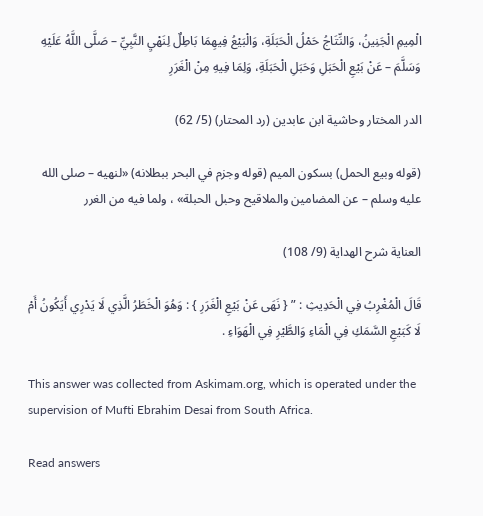الْمِيمِ الْجَنِينُ، وَالنِّتَاجُ حَمْلُ الْحَبَلَةِ، وَالْبَيْعُ فِيهِمَا بَاطِلٌ لِنَهْيِ النَّبِيِّ – صَلَّى اللَّهُ عَلَيْهِ وَسَلَّمَ – عَنْ بَيْعِ الْحَبَلِ وَحَبَلِ الْحَبَلَةِ، وَلِمَا فِيهِ مِنْ الْغَرَرِ

الدر المختار وحاشية ابن عابدين (رد المحتار) (5/ 62)

(قوله وبيع الحمل) بسكون الميم (قوله وجزم في البحر ببطلانه) «لنهيه – صلى الله عليه وسلم – عن المضامين والملاقيح وحبل الحبلة» ، ولما فيه من الغرر

العناية شرح الهداية (9/ 108)

قَالَ الْمُغْرِبُ فِي الْحَدِيثِ : ” { نَهَى عَنْ بَيْعِ الْغَرَرِ } : وَهُوَ الْخَطَرُ الَّذِي لَا يَدْرِي أَيَكُونُ أَمْ لَا كَبَيْعِ السَّمَكِ فِي الْمَاءِ وَالطَّيْرِ فِي الْهَوَاءِ .

This answer was collected from Askimam.org, which is operated under the supervision of Mufti Ebrahim Desai from South Africa.

Read answers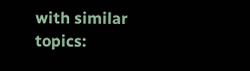with similar topics: